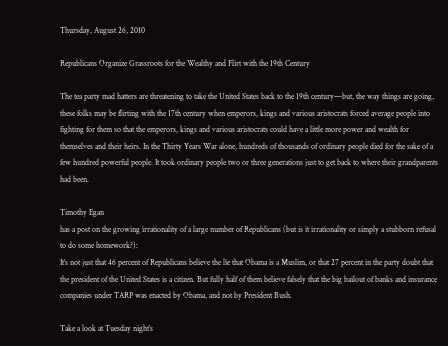Thursday, August 26, 2010

Republicans Organize Grassroots for the Wealthy and Flirt with the 19th Century

The tea party mad hatters are threatening to take the United States back to the 19th century—but, the way things are going, these folks may be flirting with the 17th century when emperors, kings and various aristocrats forced average people into fighting for them so that the emperors, kings and various aristocrats could have a little more power and wealth for themselves and their heirs. In the Thirty Years War alone, hundreds of thousands of ordinary people died for the sake of a few hundred powerful people. It took ordinary people two or three generations just to get back to where their grandparents had been.

Timothy Egan
has a post on the growing irrationality of a large number of Republicans (but is it irrationality or simply a stubborn refusal to do some homework?):
It’s not just that 46 percent of Republicans believe the lie that Obama is a Muslim, or that 27 percent in the party doubt that the president of the United States is a citizen. But fully half of them believe falsely that the big bailout of banks and insurance companies under TARP was enacted by Obama, and not by President Bush.

Take a look at Tuesday night’s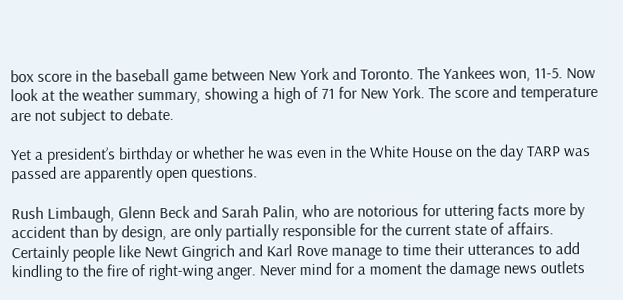box score in the baseball game between New York and Toronto. The Yankees won, 11-5. Now look at the weather summary, showing a high of 71 for New York. The score and temperature are not subject to debate.

Yet a president’s birthday or whether he was even in the White House on the day TARP was passed are apparently open questions.

Rush Limbaugh, Glenn Beck and Sarah Palin, who are notorious for uttering facts more by accident than by design, are only partially responsible for the current state of affairs. Certainly people like Newt Gingrich and Karl Rove manage to time their utterances to add kindling to the fire of right-wing anger. Never mind for a moment the damage news outlets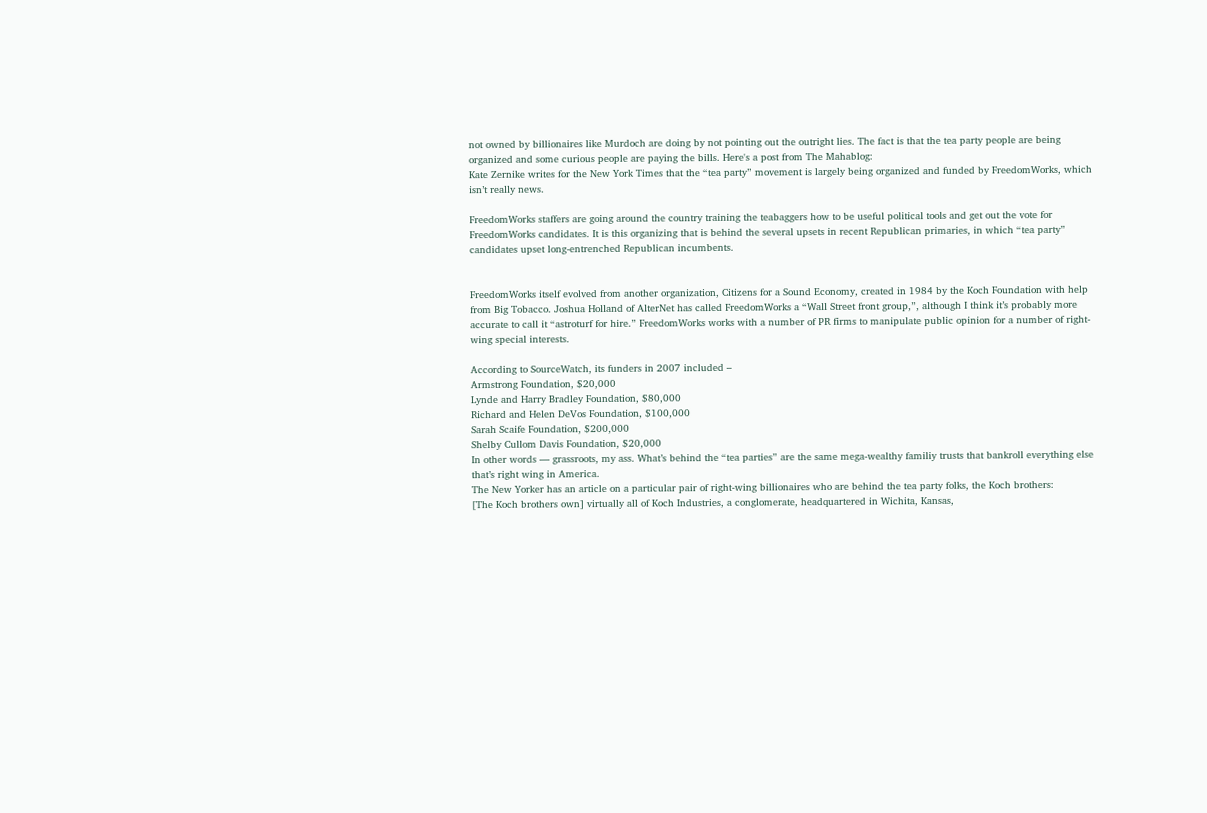not owned by billionaires like Murdoch are doing by not pointing out the outright lies. The fact is that the tea party people are being organized and some curious people are paying the bills. Here's a post from The Mahablog:
Kate Zernike writes for the New York Times that the “tea party” movement is largely being organized and funded by FreedomWorks, which isn’t really news.

FreedomWorks staffers are going around the country training the teabaggers how to be useful political tools and get out the vote for FreedomWorks candidates. It is this organizing that is behind the several upsets in recent Republican primaries, in which “tea party” candidates upset long-entrenched Republican incumbents.


FreedomWorks itself evolved from another organization, Citizens for a Sound Economy, created in 1984 by the Koch Foundation with help from Big Tobacco. Joshua Holland of AlterNet has called FreedomWorks a “Wall Street front group,”, although I think it’s probably more accurate to call it “astroturf for hire.” FreedomWorks works with a number of PR firms to manipulate public opinion for a number of right-wing special interests.

According to SourceWatch, its funders in 2007 included –
Armstrong Foundation, $20,000
Lynde and Harry Bradley Foundation, $80,000
Richard and Helen DeVos Foundation, $100,000
Sarah Scaife Foundation, $200,000
Shelby Cullom Davis Foundation, $20,000
In other words — grassroots, my ass. What’s behind the “tea parties” are the same mega-wealthy familiy trusts that bankroll everything else that’s right wing in America.
The New Yorker has an article on a particular pair of right-wing billionaires who are behind the tea party folks, the Koch brothers:
[The Koch brothers own] virtually all of Koch Industries, a conglomerate, headquartered in Wichita, Kansas,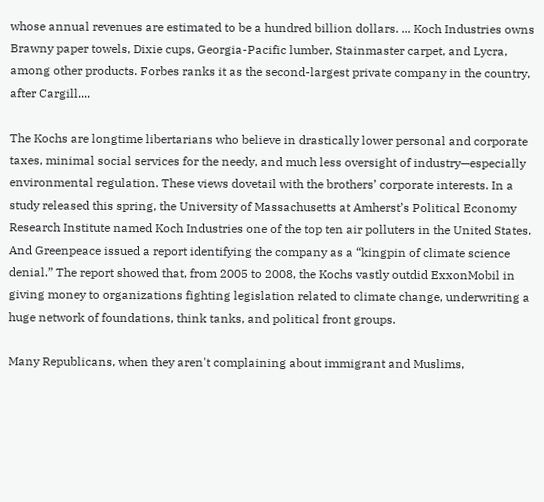whose annual revenues are estimated to be a hundred billion dollars. ... Koch Industries owns Brawny paper towels, Dixie cups, Georgia-Pacific lumber, Stainmaster carpet, and Lycra, among other products. Forbes ranks it as the second-largest private company in the country, after Cargill....

The Kochs are longtime libertarians who believe in drastically lower personal and corporate taxes, minimal social services for the needy, and much less oversight of industry—especially environmental regulation. These views dovetail with the brothers’ corporate interests. In a study released this spring, the University of Massachusetts at Amherst’s Political Economy Research Institute named Koch Industries one of the top ten air polluters in the United States. And Greenpeace issued a report identifying the company as a “kingpin of climate science denial.” The report showed that, from 2005 to 2008, the Kochs vastly outdid ExxonMobil in giving money to organizations fighting legislation related to climate change, underwriting a huge network of foundations, think tanks, and political front groups.

Many Republicans, when they aren't complaining about immigrant and Muslims,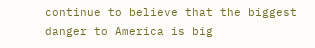continue to believe that the biggest danger to America is big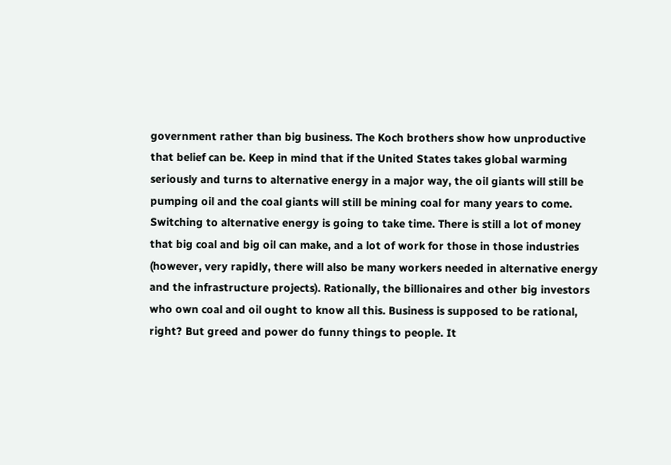government rather than big business. The Koch brothers show how unproductive that belief can be. Keep in mind that if the United States takes global warming seriously and turns to alternative energy in a major way, the oil giants will still be pumping oil and the coal giants will still be mining coal for many years to come. Switching to alternative energy is going to take time. There is still a lot of money that big coal and big oil can make, and a lot of work for those in those industries (however, very rapidly, there will also be many workers needed in alternative energy and the infrastructure projects). Rationally, the billionaires and other big investors who own coal and oil ought to know all this. Business is supposed to be rational, right? But greed and power do funny things to people. It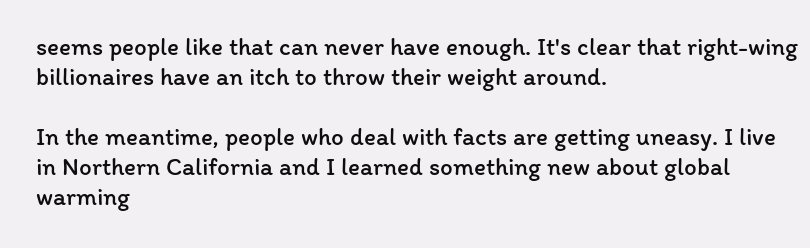seems people like that can never have enough. It's clear that right-wing billionaires have an itch to throw their weight around.

In the meantime, people who deal with facts are getting uneasy. I live in Northern California and I learned something new about global warming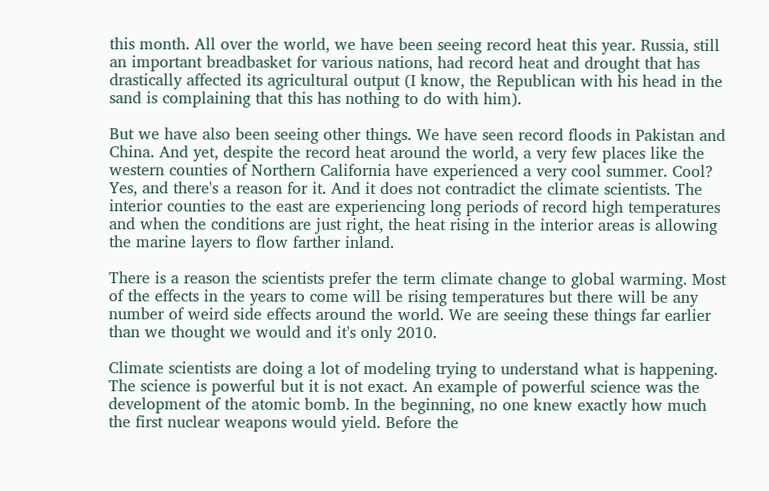this month. All over the world, we have been seeing record heat this year. Russia, still an important breadbasket for various nations, had record heat and drought that has drastically affected its agricultural output (I know, the Republican with his head in the sand is complaining that this has nothing to do with him).

But we have also been seeing other things. We have seen record floods in Pakistan and China. And yet, despite the record heat around the world, a very few places like the western counties of Northern California have experienced a very cool summer. Cool? Yes, and there's a reason for it. And it does not contradict the climate scientists. The interior counties to the east are experiencing long periods of record high temperatures and when the conditions are just right, the heat rising in the interior areas is allowing the marine layers to flow farther inland.

There is a reason the scientists prefer the term climate change to global warming. Most of the effects in the years to come will be rising temperatures but there will be any number of weird side effects around the world. We are seeing these things far earlier than we thought we would and it's only 2010.

Climate scientists are doing a lot of modeling trying to understand what is happening. The science is powerful but it is not exact. An example of powerful science was the development of the atomic bomb. In the beginning, no one knew exactly how much the first nuclear weapons would yield. Before the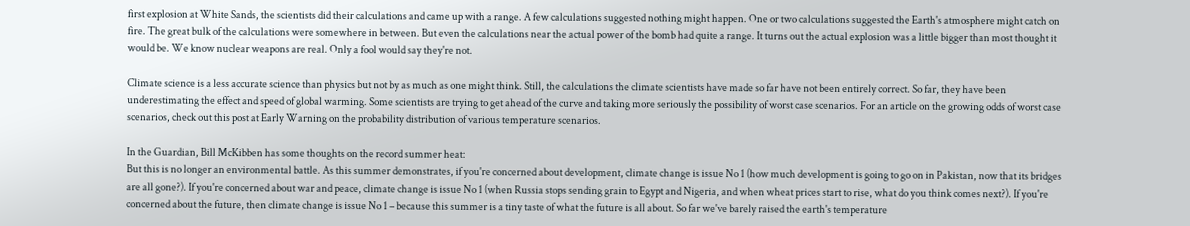first explosion at White Sands, the scientists did their calculations and came up with a range. A few calculations suggested nothing might happen. One or two calculations suggested the Earth's atmosphere might catch on fire. The great bulk of the calculations were somewhere in between. But even the calculations near the actual power of the bomb had quite a range. It turns out the actual explosion was a little bigger than most thought it would be. We know nuclear weapons are real. Only a fool would say they're not.

Climate science is a less accurate science than physics but not by as much as one might think. Still, the calculations the climate scientists have made so far have not been entirely correct. So far, they have been underestimating the effect and speed of global warming. Some scientists are trying to get ahead of the curve and taking more seriously the possibility of worst case scenarios. For an article on the growing odds of worst case scenarios, check out this post at Early Warning on the probability distribution of various temperature scenarios.

In the Guardian, Bill McKibben has some thoughts on the record summer heat:
But this is no longer an environmental battle. As this summer demonstrates, if you're concerned about development, climate change is issue No 1 (how much development is going to go on in Pakistan, now that its bridges are all gone?). If you're concerned about war and peace, climate change is issue No 1 (when Russia stops sending grain to Egypt and Nigeria, and when wheat prices start to rise, what do you think comes next?). If you're concerned about the future, then climate change is issue No 1 – because this summer is a tiny taste of what the future is all about. So far we've barely raised the earth's temperature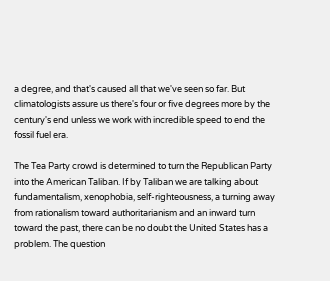a degree, and that's caused all that we've seen so far. But climatologists assure us there's four or five degrees more by the century's end unless we work with incredible speed to end the fossil fuel era.

The Tea Party crowd is determined to turn the Republican Party into the American Taliban. If by Taliban we are talking about fundamentalism, xenophobia, self-righteousness, a turning away from rationalism toward authoritarianism and an inward turn toward the past, there can be no doubt the United States has a problem. The question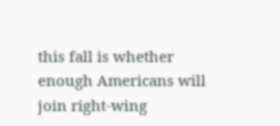this fall is whether enough Americans will join right-wing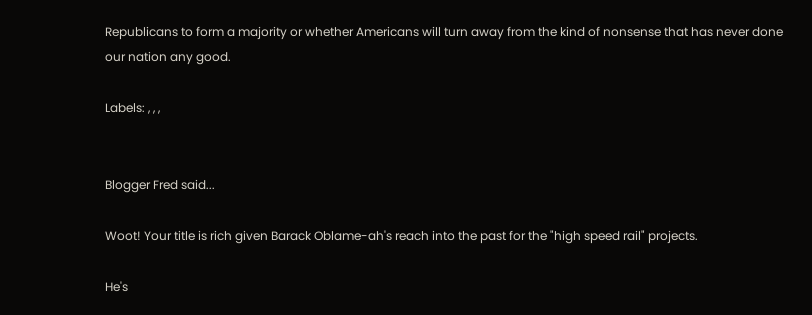Republicans to form a majority or whether Americans will turn away from the kind of nonsense that has never done our nation any good.

Labels: , , ,


Blogger Fred said...

Woot! Your title is rich given Barack Oblame-ah's reach into the past for the "high speed rail" projects.

He's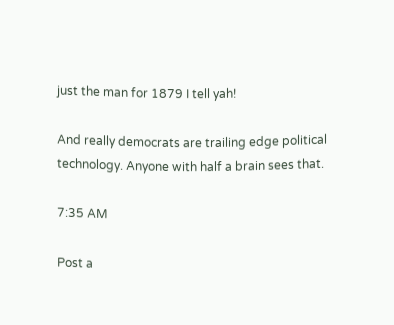just the man for 1879 I tell yah!

And really democrats are trailing edge political technology. Anyone with half a brain sees that.

7:35 AM

Post a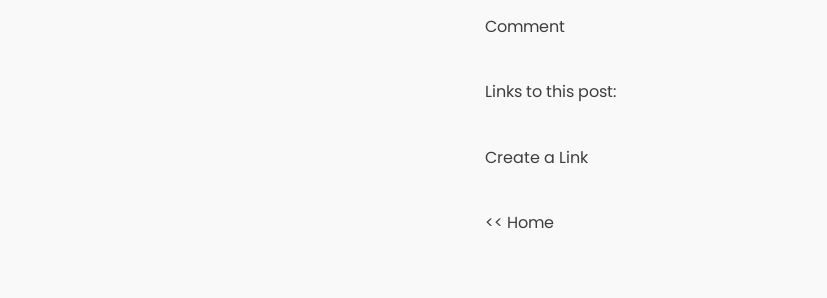Comment

Links to this post:

Create a Link

<< Home